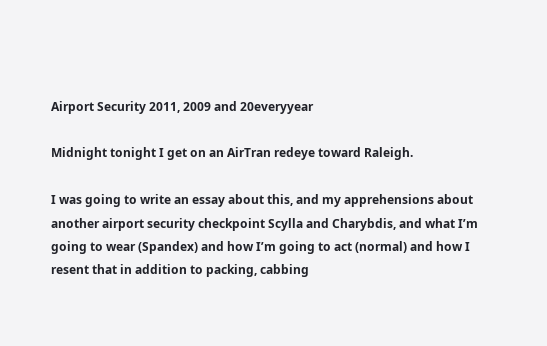Airport Security 2011, 2009 and 20everyyear

Midnight tonight I get on an AirTran redeye toward Raleigh.

I was going to write an essay about this, and my apprehensions about another airport security checkpoint Scylla and Charybdis, and what I’m going to wear (Spandex) and how I’m going to act (normal) and how I resent that in addition to packing, cabbing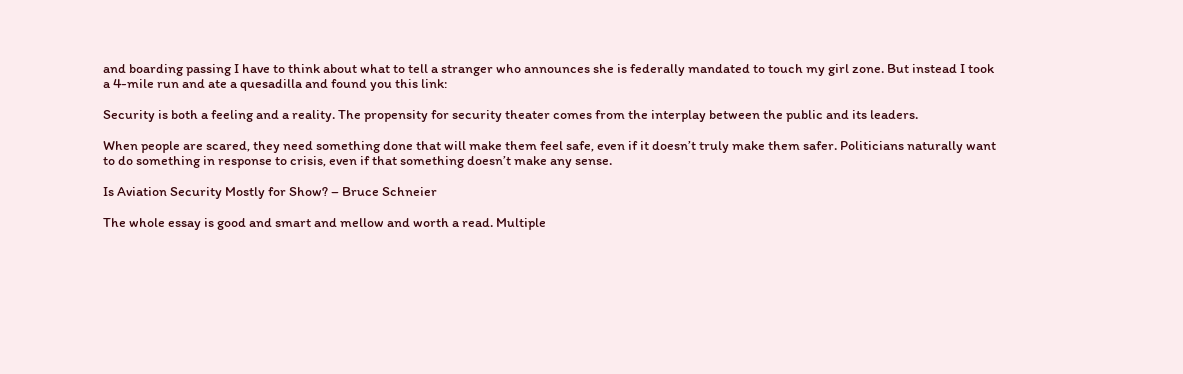and boarding passing I have to think about what to tell a stranger who announces she is federally mandated to touch my girl zone. But instead I took a 4-mile run and ate a quesadilla and found you this link:

Security is both a feeling and a reality. The propensity for security theater comes from the interplay between the public and its leaders.

When people are scared, they need something done that will make them feel safe, even if it doesn’t truly make them safer. Politicians naturally want to do something in response to crisis, even if that something doesn’t make any sense.

Is Aviation Security Mostly for Show? – Bruce Schneier

The whole essay is good and smart and mellow and worth a read. Multiple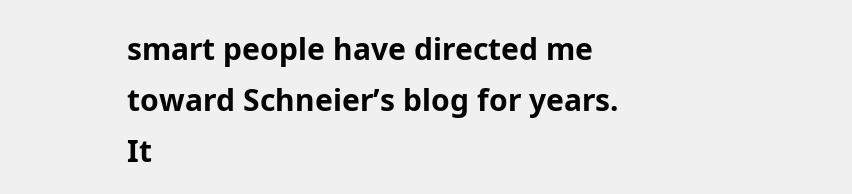smart people have directed me toward Schneier’s blog for years. It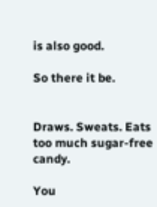is also good.

So there it be.


Draws. Sweats. Eats too much sugar-free candy.

You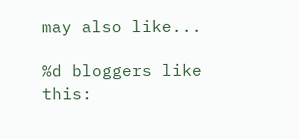may also like...

%d bloggers like this: